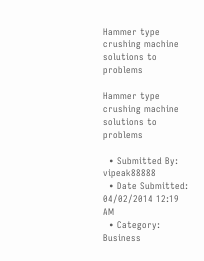Hammer type crushing machine solutions to problems

Hammer type crushing machine solutions to problems

  • Submitted By: vipeak88888
  • Date Submitted: 04/02/2014 12:19 AM
  • Category: Business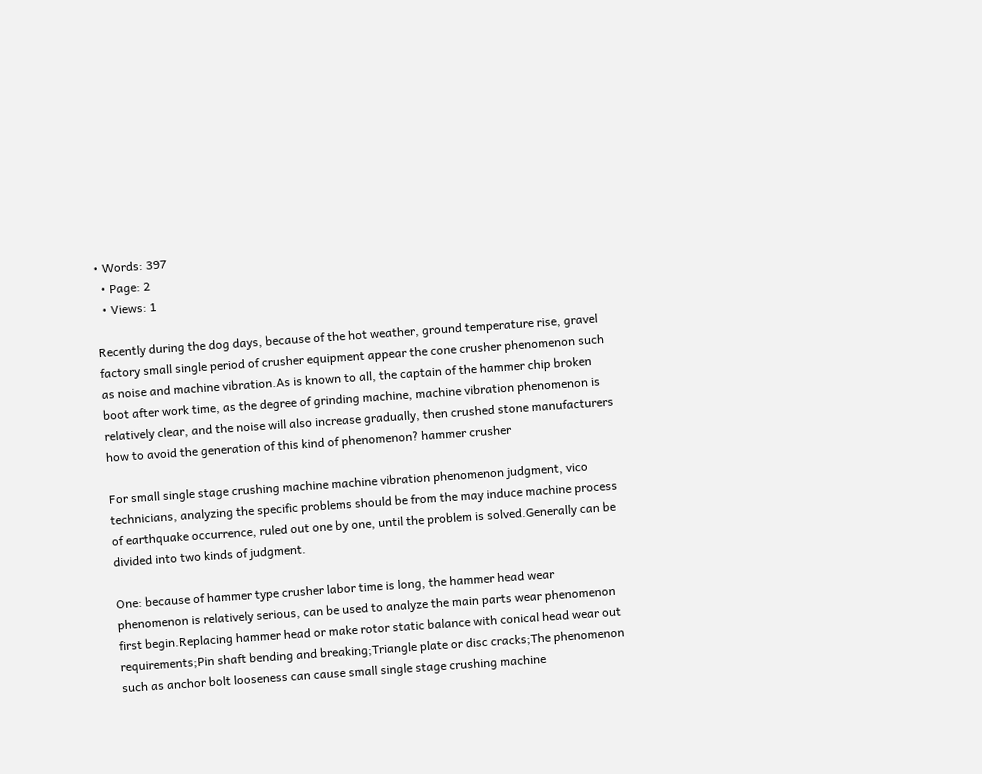• Words: 397
  • Page: 2
  • Views: 1

Recently during the dog days, because of the hot weather, ground temperature rise, gravel factory small single period of crusher equipment appear the cone crusher phenomenon such as noise and machine vibration.As is known to all, the captain of the hammer chip broken boot after work time, as the degree of grinding machine, machine vibration phenomenon is relatively clear, and the noise will also increase gradually, then crushed stone manufacturers how to avoid the generation of this kind of phenomenon? hammer crusher

For small single stage crushing machine machine vibration phenomenon judgment, vico technicians, analyzing the specific problems should be from the may induce machine process of earthquake occurrence, ruled out one by one, until the problem is solved.Generally can be divided into two kinds of judgment.

One: because of hammer type crusher labor time is long, the hammer head wear phenomenon is relatively serious, can be used to analyze the main parts wear phenomenon first begin.Replacing hammer head or make rotor static balance with conical head wear out requirements;Pin shaft bending and breaking;Triangle plate or disc cracks;The phenomenon such as anchor bolt looseness can cause small single stage crushing machine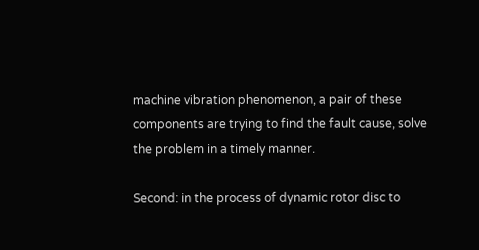machine vibration phenomenon, a pair of these components are trying to find the fault cause, solve the problem in a timely manner.

Second: in the process of dynamic rotor disc to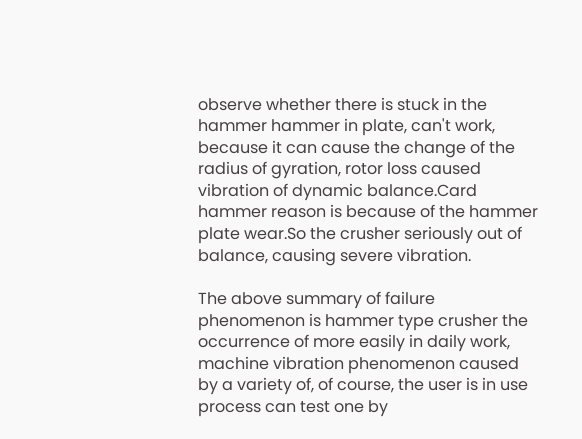observe whether there is stuck in the hammer hammer in plate, can't work, because it can cause the change of the radius of gyration, rotor loss caused vibration of dynamic balance.Card hammer reason is because of the hammer plate wear.So the crusher seriously out of balance, causing severe vibration.

The above summary of failure phenomenon is hammer type crusher the occurrence of more easily in daily work, machine vibration phenomenon caused by a variety of, of course, the user is in use process can test one by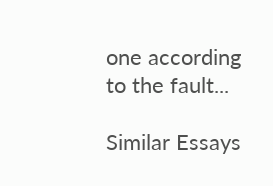one according to the fault...

Similar Essays